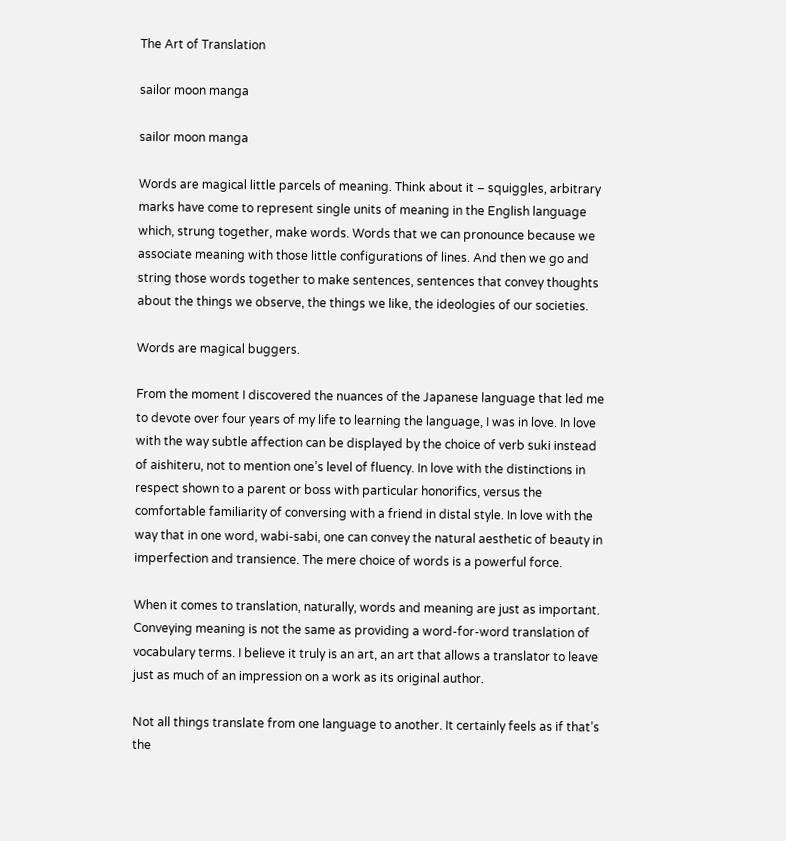The Art of Translation

sailor moon manga

sailor moon manga

Words are magical little parcels of meaning. Think about it – squiggles, arbitrary marks have come to represent single units of meaning in the English language which, strung together, make words. Words that we can pronounce because we associate meaning with those little configurations of lines. And then we go and string those words together to make sentences, sentences that convey thoughts about the things we observe, the things we like, the ideologies of our societies.

Words are magical buggers.

From the moment I discovered the nuances of the Japanese language that led me to devote over four years of my life to learning the language, I was in love. In love with the way subtle affection can be displayed by the choice of verb suki instead of aishiteru, not to mention one’s level of fluency. In love with the distinctions in respect shown to a parent or boss with particular honorifics, versus the comfortable familiarity of conversing with a friend in distal style. In love with the way that in one word, wabi-sabi, one can convey the natural aesthetic of beauty in imperfection and transience. The mere choice of words is a powerful force.

When it comes to translation, naturally, words and meaning are just as important. Conveying meaning is not the same as providing a word-for-word translation of vocabulary terms. I believe it truly is an art, an art that allows a translator to leave just as much of an impression on a work as its original author.

Not all things translate from one language to another. It certainly feels as if that’s the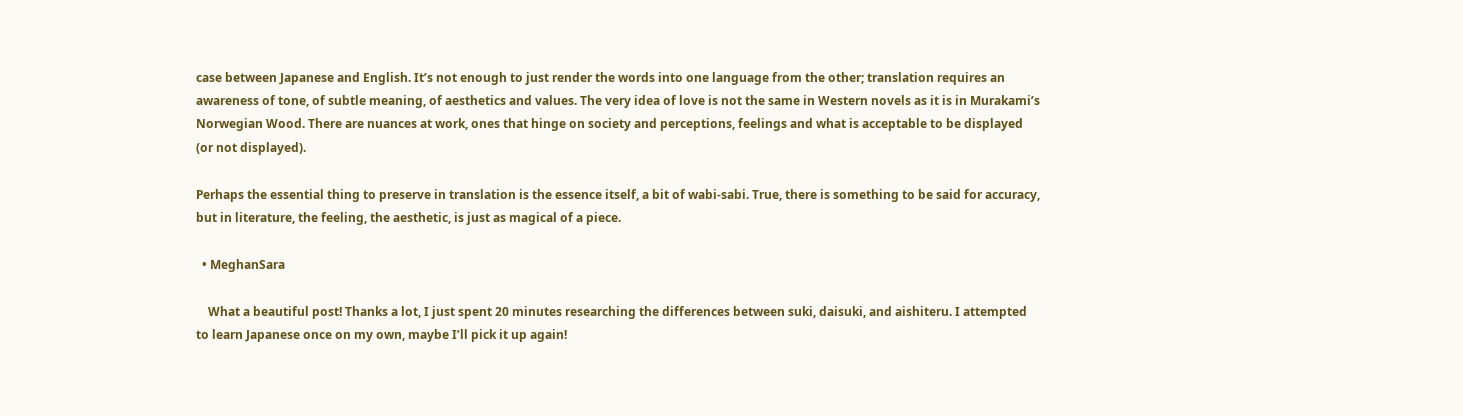case between Japanese and English. It’s not enough to just render the words into one language from the other; translation requires an awareness of tone, of subtle meaning, of aesthetics and values. The very idea of love is not the same in Western novels as it is in Murakami’s Norwegian Wood. There are nuances at work, ones that hinge on society and perceptions, feelings and what is acceptable to be displayed (or not displayed).

Perhaps the essential thing to preserve in translation is the essence itself, a bit of wabi-sabi. True, there is something to be said for accuracy, but in literature, the feeling, the aesthetic, is just as magical of a piece.

  • MeghanSara

    What a beautiful post! Thanks a lot, I just spent 20 minutes researching the differences between suki, daisuki, and aishiteru. I attempted to learn Japanese once on my own, maybe I’ll pick it up again!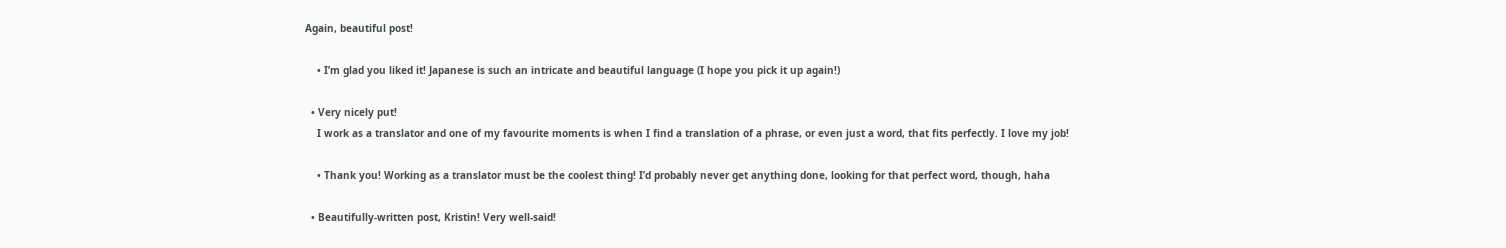Again, beautiful post!

    • I’m glad you liked it! Japanese is such an intricate and beautiful language (I hope you pick it up again!)

  • Very nicely put!
    I work as a translator and one of my favourite moments is when I find a translation of a phrase, or even just a word, that fits perfectly. I love my job!

    • Thank you! Working as a translator must be the coolest thing! I’d probably never get anything done, looking for that perfect word, though, haha

  • Beautifully-written post, Kristin! Very well-said!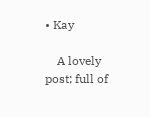• Kay

    A lovely post; full of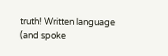truth! Written language (and spoke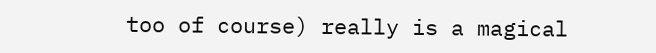too of course) really is a magical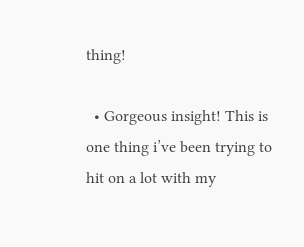thing!

  • Gorgeous insight! This is one thing i’ve been trying to hit on a lot with my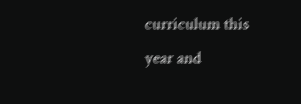curriculum this year and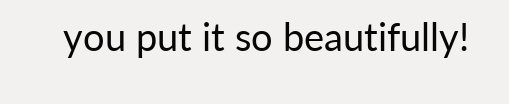you put it so beautifully!